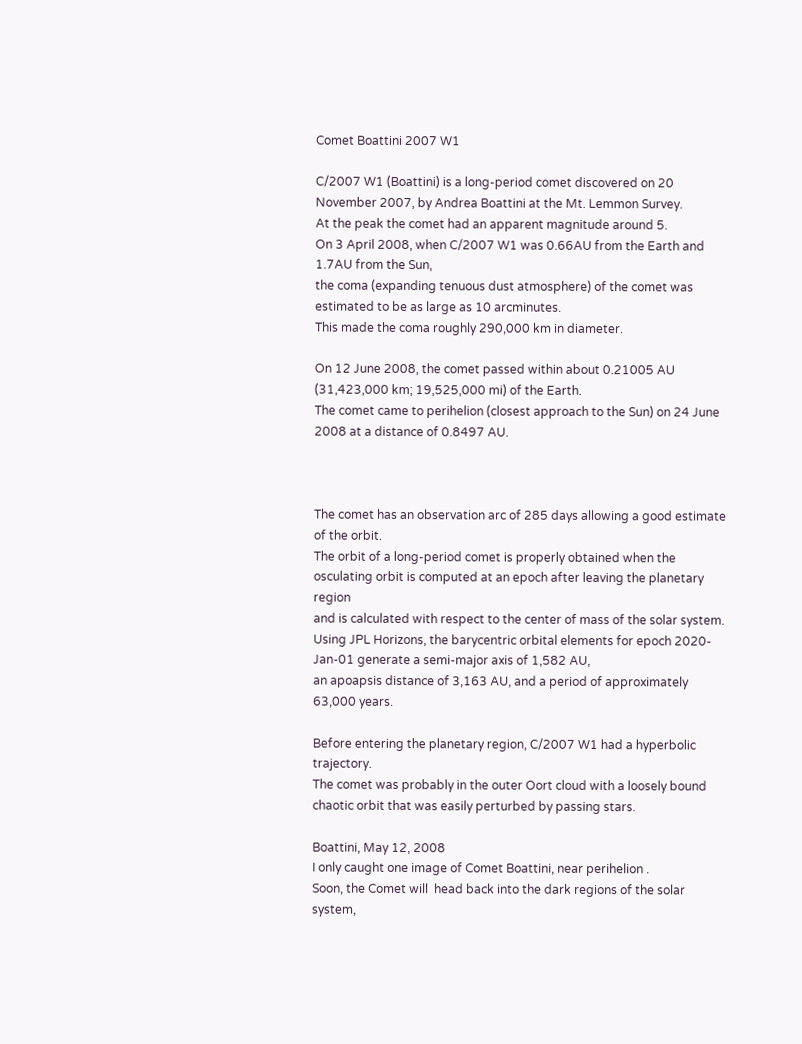Comet Boattini 2007 W1

C/2007 W1 (Boattini) is a long-period comet discovered on 20 November 2007, by Andrea Boattini at the Mt. Lemmon Survey.
At the peak the comet had an apparent magnitude around 5.
On 3 April 2008, when C/2007 W1 was 0.66AU from the Earth and 1.7AU from the Sun,
the coma (expanding tenuous dust atmosphere) of the comet was estimated to be as large as 10 arcminutes.
This made the coma roughly 290,000 km in diameter.

On 12 June 2008, the comet passed within about 0.21005 AU (31,423,000 km; 19,525,000 mi) of the Earth.
The comet came to perihelion (closest approach to the Sun) on 24 June 2008 at a distance of 0.8497 AU.



The comet has an observation arc of 285 days allowing a good estimate of the orbit.
The orbit of a long-period comet is properly obtained when the osculating orbit is computed at an epoch after leaving the planetary region
and is calculated with respect to the center of mass of the solar system.
Using JPL Horizons, the barycentric orbital elements for epoch 2020-Jan-01 generate a semi-major axis of 1,582 AU,
an apoapsis distance of 3,163 AU, and a period of approximately 63,000 years.

Before entering the planetary region, C/2007 W1 had a hyperbolic trajectory.
The comet was probably in the outer Oort cloud with a loosely bound chaotic orbit that was easily perturbed by passing stars.

Boattini, May 12, 2008
I only caught one image of Comet Boattini, near perihelion .
Soon, the Comet will  head back into the dark regions of the solar system,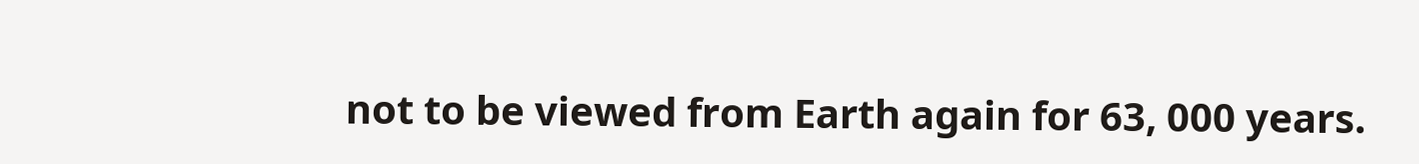not to be viewed from Earth again for 63, 000 years.